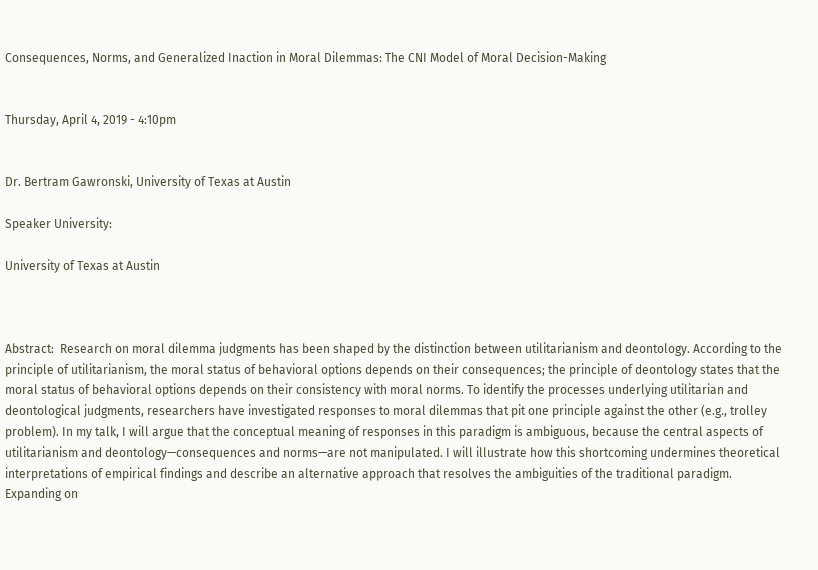Consequences, Norms, and Generalized Inaction in Moral Dilemmas: The CNI Model of Moral Decision-Making


Thursday, April 4, 2019 - 4:10pm


Dr. Bertram Gawronski, University of Texas at Austin

Speaker University:

University of Texas at Austin



Abstract:  Research on moral dilemma judgments has been shaped by the distinction between utilitarianism and deontology. According to the principle of utilitarianism, the moral status of behavioral options depends on their consequences; the principle of deontology states that the moral status of behavioral options depends on their consistency with moral norms. To identify the processes underlying utilitarian and deontological judgments, researchers have investigated responses to moral dilemmas that pit one principle against the other (e.g., trolley problem). In my talk, I will argue that the conceptual meaning of responses in this paradigm is ambiguous, because the central aspects of utilitarianism and deontology—consequences and norms—are not manipulated. I will illustrate how this shortcoming undermines theoretical interpretations of empirical findings and describe an alternative approach that resolves the ambiguities of the traditional paradigm. Expanding on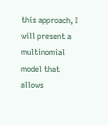this approach, I will present a multinomial model that allows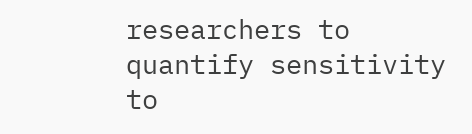researchers to quantify sensitivity to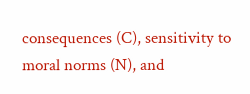consequences (C), sensitivity to moral norms (N), and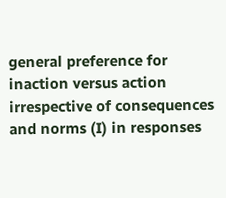general preference for inaction versus action irrespective of consequences and norms (I) in responses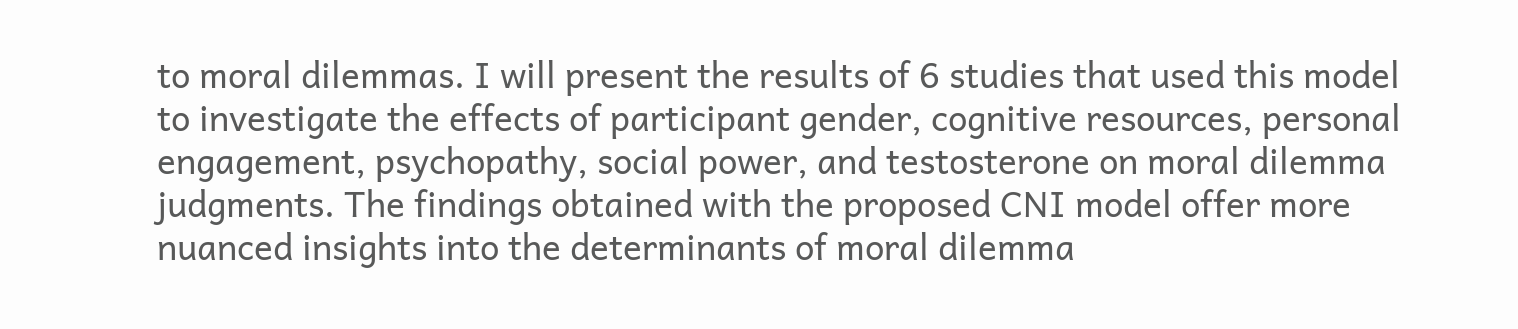to moral dilemmas. I will present the results of 6 studies that used this model to investigate the effects of participant gender, cognitive resources, personal engagement, psychopathy, social power, and testosterone on moral dilemma judgments. The findings obtained with the proposed CNI model offer more nuanced insights into the determinants of moral dilemma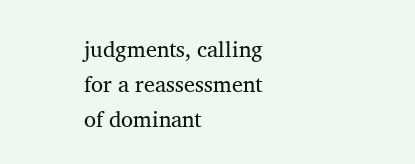judgments, calling for a reassessment of dominant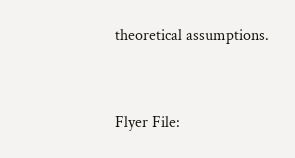theoretical assumptions.


Flyer File: